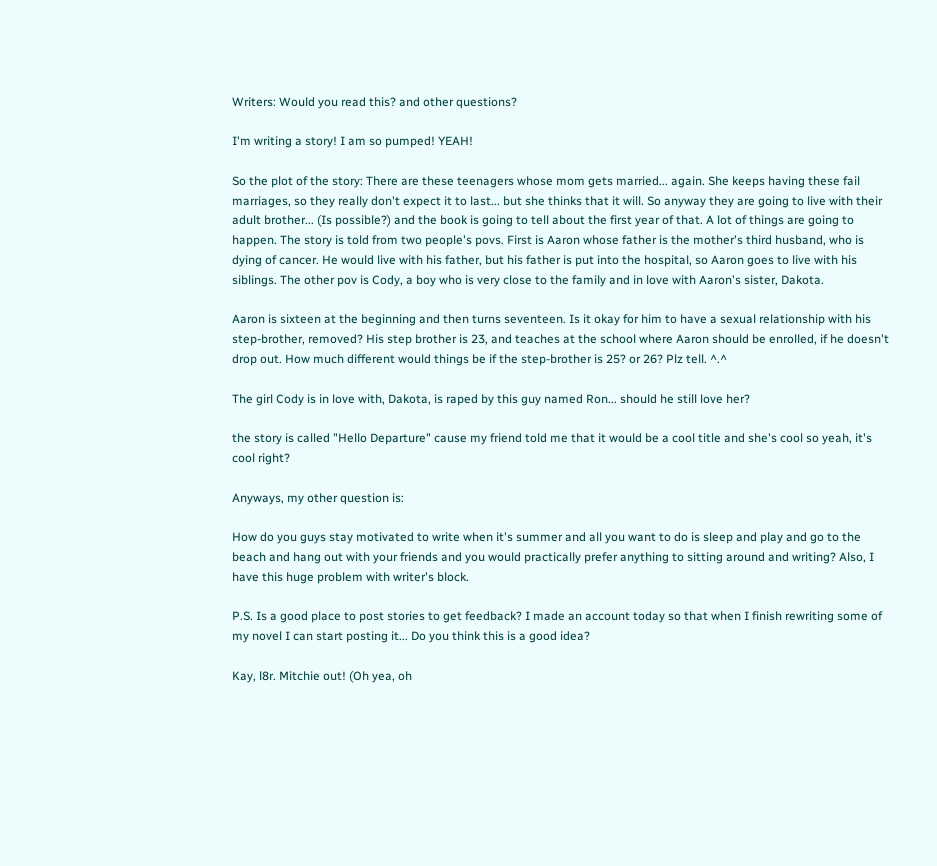Writers: Would you read this? and other questions?

I'm writing a story! I am so pumped! YEAH!

So the plot of the story: There are these teenagers whose mom gets married... again. She keeps having these fail marriages, so they really don't expect it to last... but she thinks that it will. So anyway they are going to live with their adult brother... (Is possible?) and the book is going to tell about the first year of that. A lot of things are going to happen. The story is told from two people's povs. First is Aaron whose father is the mother's third husband, who is dying of cancer. He would live with his father, but his father is put into the hospital, so Aaron goes to live with his siblings. The other pov is Cody, a boy who is very close to the family and in love with Aaron's sister, Dakota.

Aaron is sixteen at the beginning and then turns seventeen. Is it okay for him to have a sexual relationship with his step-brother, removed? His step brother is 23, and teaches at the school where Aaron should be enrolled, if he doesn't drop out. How much different would things be if the step-brother is 25? or 26? Plz tell. ^.^

The girl Cody is in love with, Dakota, is raped by this guy named Ron... should he still love her?

the story is called "Hello Departure" cause my friend told me that it would be a cool title and she's cool so yeah, it's cool right?

Anyways, my other question is:

How do you guys stay motivated to write when it's summer and all you want to do is sleep and play and go to the beach and hang out with your friends and you would practically prefer anything to sitting around and writing? Also, I have this huge problem with writer's block.

P.S. Is a good place to post stories to get feedback? I made an account today so that when I finish rewriting some of my novel I can start posting it... Do you think this is a good idea?

Kay, l8r. Mitchie out! (Oh yea, oh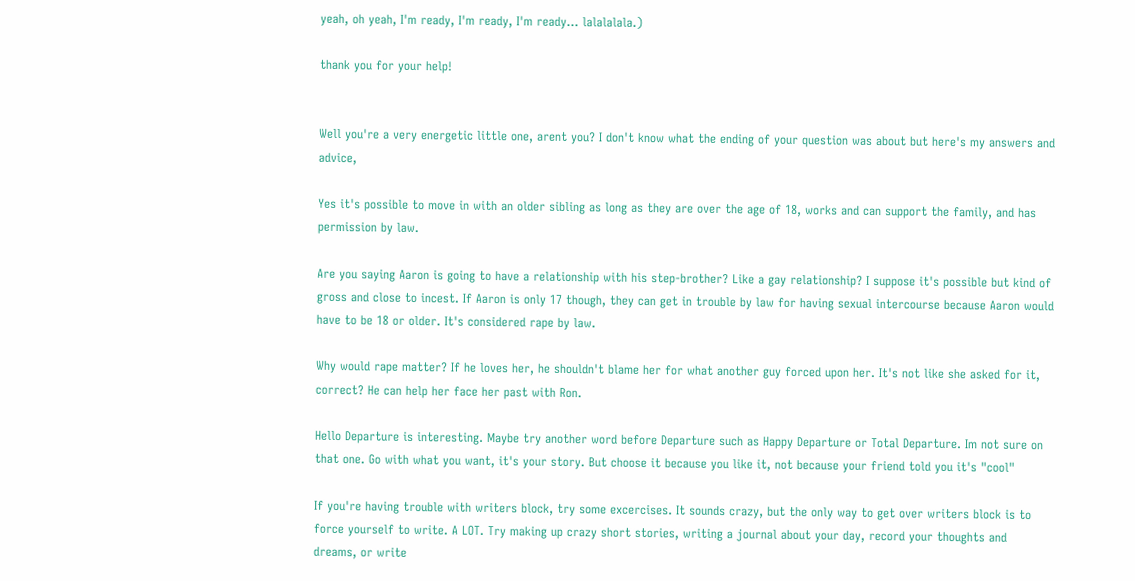yeah, oh yeah, I'm ready, I'm ready, I'm ready... lalalalala.)

thank you for your help!


Well you're a very energetic little one, arent you? I don't know what the ending of your question was about but here's my answers and advice,

Yes it's possible to move in with an older sibling as long as they are over the age of 18, works and can support the family, and has permission by law.

Are you saying Aaron is going to have a relationship with his step-brother? Like a gay relationship? I suppose it's possible but kind of gross and close to incest. If Aaron is only 17 though, they can get in trouble by law for having sexual intercourse because Aaron would have to be 18 or older. It's considered rape by law.

Why would rape matter? If he loves her, he shouldn't blame her for what another guy forced upon her. It's not like she asked for it, correct? He can help her face her past with Ron.

Hello Departure is interesting. Maybe try another word before Departure such as Happy Departure or Total Departure. Im not sure on that one. Go with what you want, it's your story. But choose it because you like it, not because your friend told you it's "cool"

If you're having trouble with writers block, try some excercises. It sounds crazy, but the only way to get over writers block is to force yourself to write. A LOT. Try making up crazy short stories, writing a journal about your day, record your thoughts and dreams, or write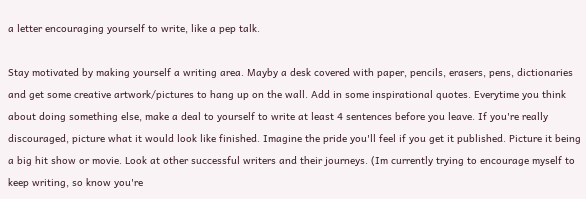a letter encouraging yourself to write, like a pep talk.

Stay motivated by making yourself a writing area. Mayby a desk covered with paper, pencils, erasers, pens, dictionaries and get some creative artwork/pictures to hang up on the wall. Add in some inspirational quotes. Everytime you think about doing something else, make a deal to yourself to write at least 4 sentences before you leave. If you're really discouraged, picture what it would look like finished. Imagine the pride you'll feel if you get it published. Picture it being a big hit show or movie. Look at other successful writers and their journeys. (Im currently trying to encourage myself to keep writing, so know you're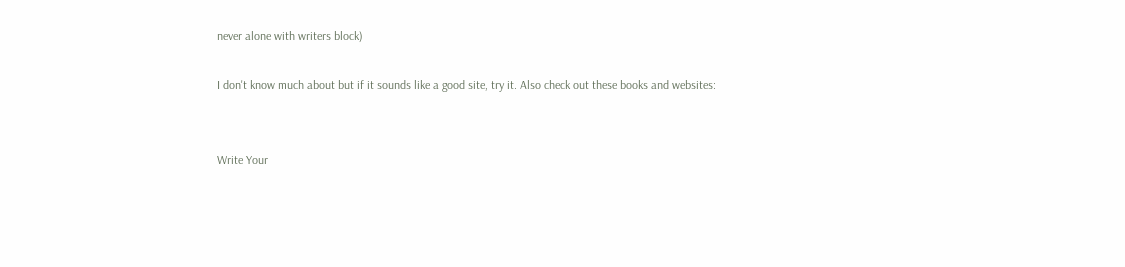never alone with writers block)

I don't know much about but if it sounds like a good site, try it. Also check out these books and websites:


Write Your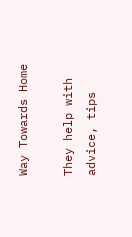Way Towards Home

They help with advice, tips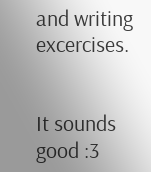and writing excercises.


It sounds good :3